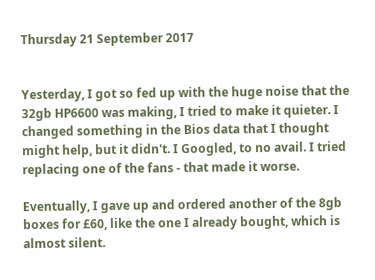Thursday 21 September 2017


Yesterday, I got so fed up with the huge noise that the 32gb HP6600 was making, I tried to make it quieter. I changed something in the Bios data that I thought might help, but it didn't. I Googled, to no avail. I tried replacing one of the fans - that made it worse.

Eventually, I gave up and ordered another of the 8gb boxes for £60, like the one I already bought, which is almost silent.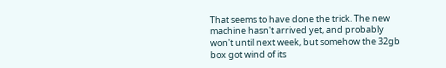That seems to have done the trick. The new machine hasn't arrived yet, and probably won't until next week, but somehow the 32gb box got wind of its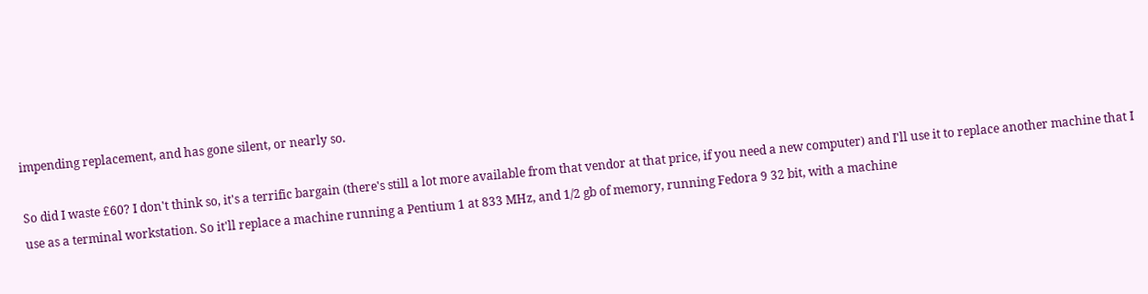impending replacement, and has gone silent, or nearly so.

So did I waste £60? I don't think so, it's a terrific bargain (there's still a lot more available from that vendor at that price, if you need a new computer) and I'll use it to replace another machine that I use as a terminal workstation. So it'll replace a machine running a Pentium 1 at 833 MHz, and 1/2 gb of memory, running Fedora 9 32 bit, with a machine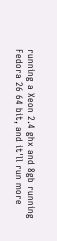running a Xeon 2.4 ghx and 8gb running Fedora 26 64 bit, and it'll run more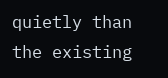quietly than the existing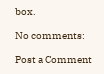box.

No comments:

Post a Comment